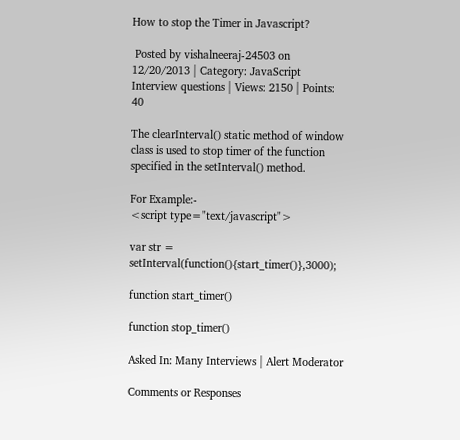How to stop the Timer in Javascript?

 Posted by vishalneeraj-24503 on 12/20/2013 | Category: JavaScript Interview questions | Views: 2150 | Points: 40

The clearInterval() static method of window class is used to stop timer of the function specified in the setInterval() method.

For Example:-
<script type="text/javascript">

var str = setInterval(function(){start_timer()},3000);

function start_timer()

function stop_timer()

Asked In: Many Interviews | Alert Moderator

Comments or Responses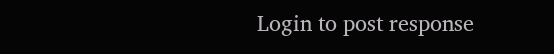Login to post response